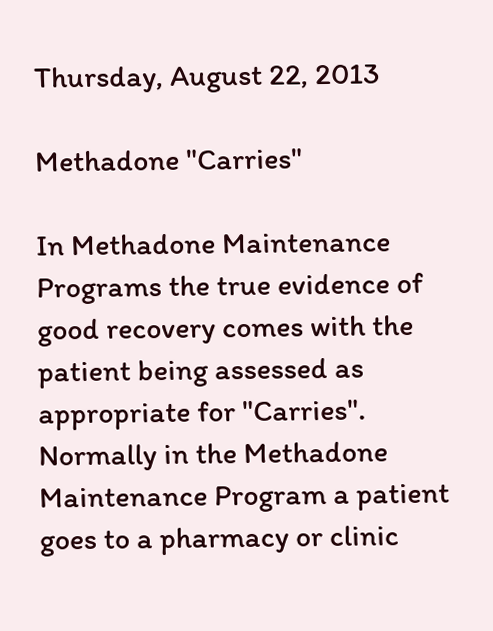Thursday, August 22, 2013

Methadone "Carries"

In Methadone Maintenance Programs the true evidence of good recovery comes with the patient being assessed as appropriate for "Carries".
Normally in the Methadone Maintenance Program a patient goes to a pharmacy or clinic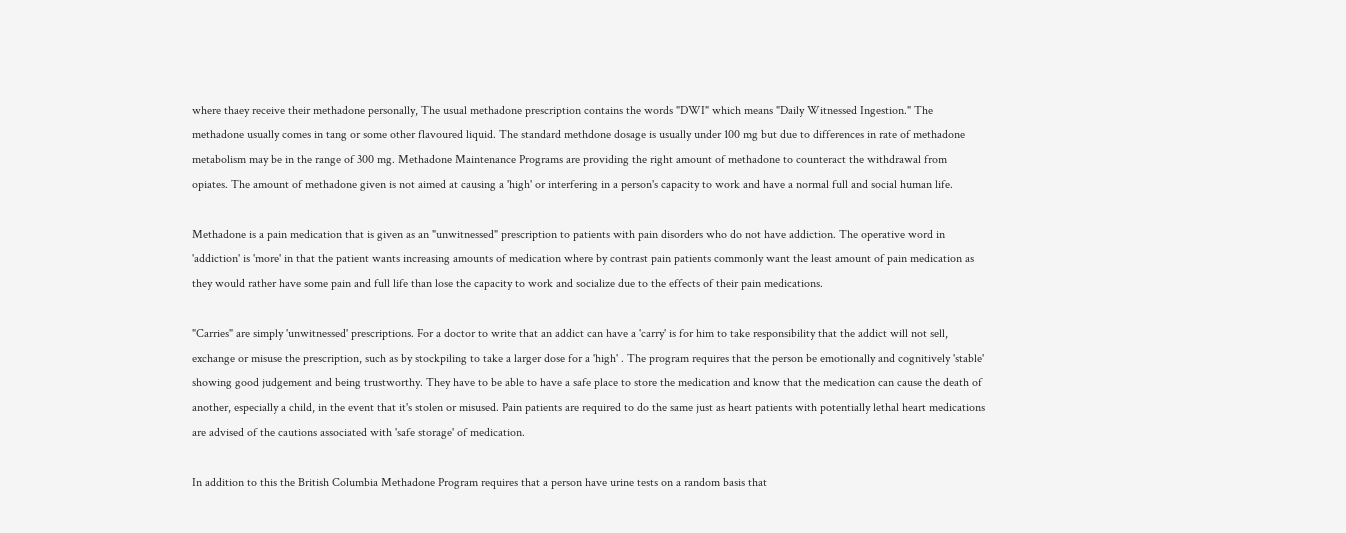where thaey receive their methadone personally, The usual methadone prescription contains the words "DWI" which means "Daily Witnessed Ingestion." The methadone usually comes in tang or some other flavoured liquid. The standard methdone dosage is usually under 100 mg but due to differences in rate of methadone metabolism may be in the range of 300 mg. Methadone Maintenance Programs are providing the right amount of methadone to counteract the withdrawal from opiates. The amount of methadone given is not aimed at causing a 'high' or interfering in a person's capacity to work and have a normal full and social human life.

Methadone is a pain medication that is given as an "unwitnessed" prescription to patients with pain disorders who do not have addiction. The operative word in 'addiction' is 'more' in that the patient wants increasing amounts of medication where by contrast pain patients commonly want the least amount of pain medication as they would rather have some pain and full life than lose the capacity to work and socialize due to the effects of their pain medications.

"Carries" are simply 'unwitnessed' prescriptions. For a doctor to write that an addict can have a 'carry' is for him to take responsibility that the addict will not sell, exchange or misuse the prescription, such as by stockpiling to take a larger dose for a 'high' . The program requires that the person be emotionally and cognitively 'stable' showing good judgement and being trustworthy. They have to be able to have a safe place to store the medication and know that the medication can cause the death of another, especially a child, in the event that it's stolen or misused. Pain patients are required to do the same just as heart patients with potentially lethal heart medications are advised of the cautions associated with 'safe storage' of medication.

In addition to this the British Columbia Methadone Program requires that a person have urine tests on a random basis that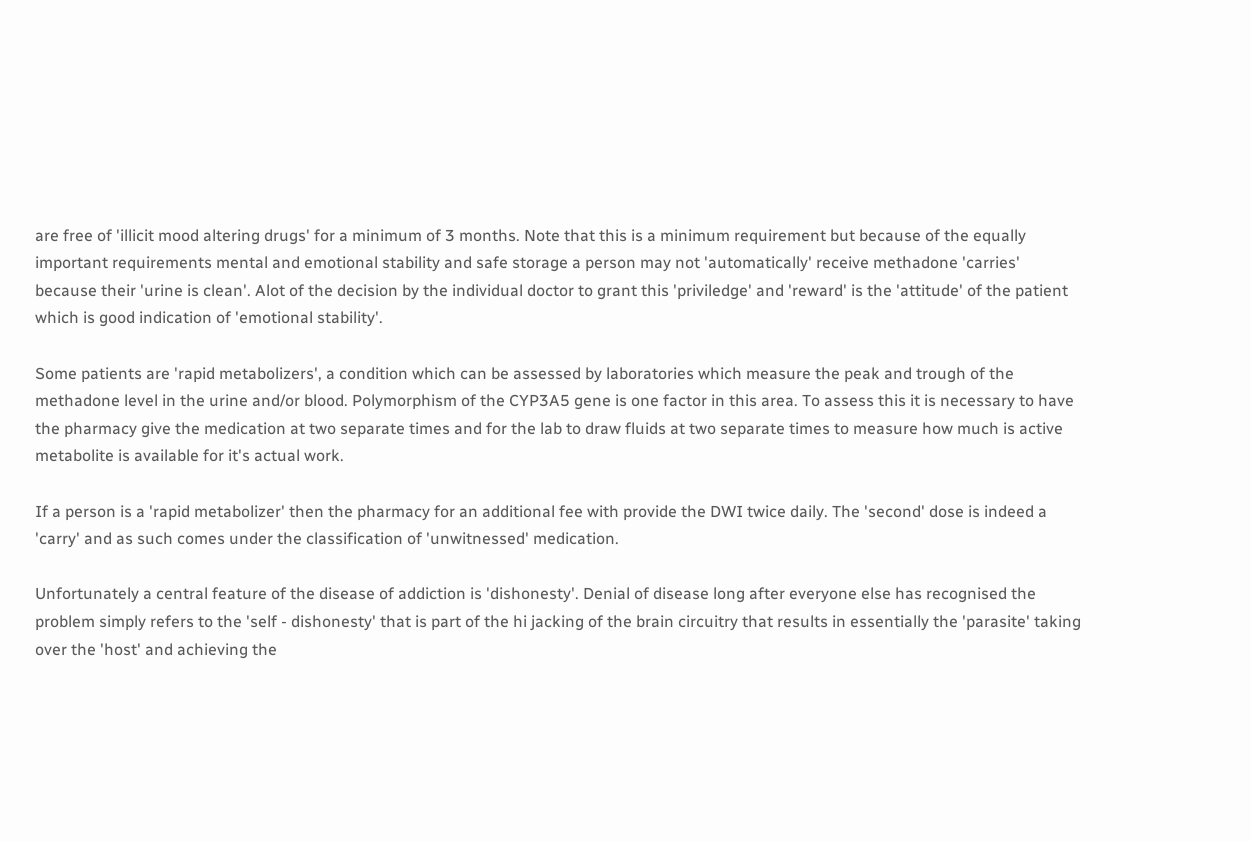are free of 'illicit mood altering drugs' for a minimum of 3 months. Note that this is a minimum requirement but because of the equally important requirements mental and emotional stability and safe storage a person may not 'automatically' receive methadone 'carries' because their 'urine is clean'. Alot of the decision by the individual doctor to grant this 'priviledge' and 'reward' is the 'attitude' of the patient which is good indication of 'emotional stability'.

Some patients are 'rapid metabolizers', a condition which can be assessed by laboratories which measure the peak and trough of the methadone level in the urine and/or blood. Polymorphism of the CYP3A5 gene is one factor in this area. To assess this it is necessary to have the pharmacy give the medication at two separate times and for the lab to draw fluids at two separate times to measure how much is active metabolite is available for it's actual work.

If a person is a 'rapid metabolizer' then the pharmacy for an additional fee with provide the DWI twice daily. The 'second' dose is indeed a 'carry' and as such comes under the classification of 'unwitnessed' medication.

Unfortunately a central feature of the disease of addiction is 'dishonesty'. Denial of disease long after everyone else has recognised the problem simply refers to the 'self - dishonesty' that is part of the hi jacking of the brain circuitry that results in essentially the 'parasite' taking over the 'host' and achieving the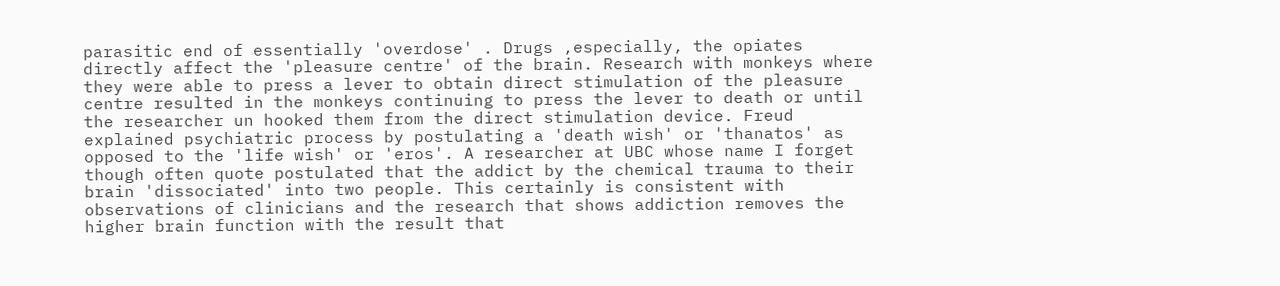parasitic end of essentially 'overdose' . Drugs ,especially, the opiates directly affect the 'pleasure centre' of the brain. Research with monkeys where they were able to press a lever to obtain direct stimulation of the pleasure centre resulted in the monkeys continuing to press the lever to death or until the researcher un hooked them from the direct stimulation device. Freud explained psychiatric process by postulating a 'death wish' or 'thanatos' as opposed to the 'life wish' or 'eros'. A researcher at UBC whose name I forget though often quote postulated that the addict by the chemical trauma to their brain 'dissociated' into two people. This certainly is consistent with observations of clinicians and the research that shows addiction removes the higher brain function with the result that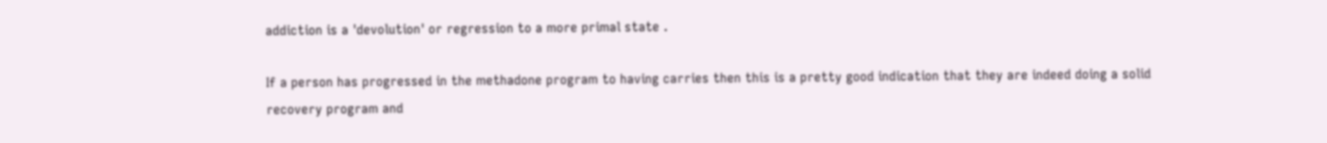addiction is a 'devolution' or regression to a more primal state .

If a person has progressed in the methadone program to having carries then this is a pretty good indication that they are indeed doing a solid recovery program and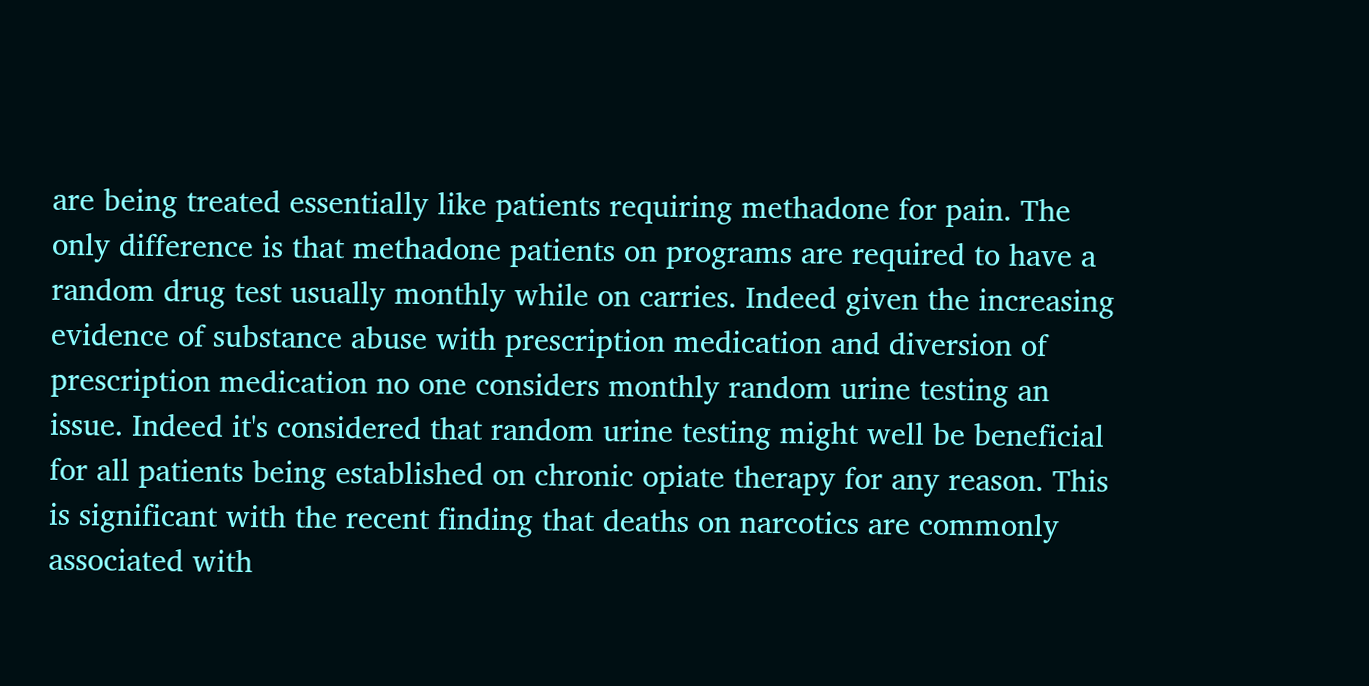are being treated essentially like patients requiring methadone for pain. The only difference is that methadone patients on programs are required to have a random drug test usually monthly while on carries. Indeed given the increasing evidence of substance abuse with prescription medication and diversion of prescription medication no one considers monthly random urine testing an issue. Indeed it's considered that random urine testing might well be beneficial for all patients being established on chronic opiate therapy for any reason. This is significant with the recent finding that deaths on narcotics are commonly associated with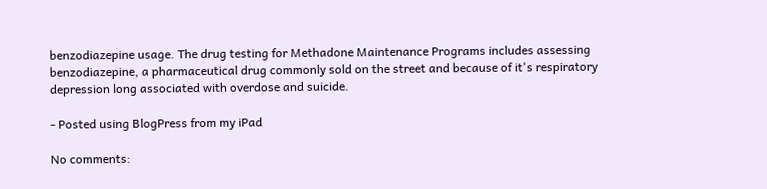benzodiazepine usage. The drug testing for Methadone Maintenance Programs includes assessing benzodiazepine, a pharmaceutical drug commonly sold on the street and because of it's respiratory depression long associated with overdose and suicide.

- Posted using BlogPress from my iPad

No comments: